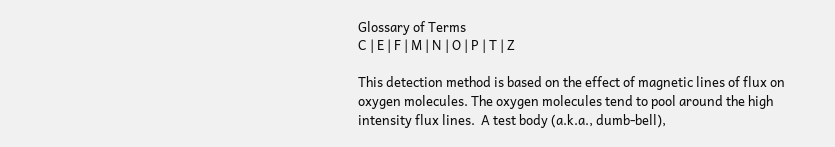Glossary of Terms
C | E | F | M | N | O | P | T | Z

This detection method is based on the effect of magnetic lines of flux on oxygen molecules. The oxygen molecules tend to pool around the high intensity flux lines.  A test body (a.k.a., dumb-bell),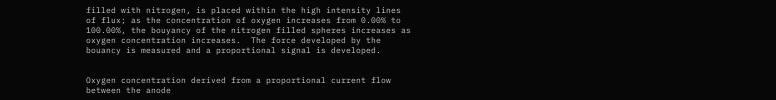filled with nitrogen, is placed within the high intensity lines of flux; as the concentration of oxygen increases from 0.00% to 100.00%, the bouyancy of the nitrogen filled spheres increases as oxygen concentration increases.  The force developed by the bouancy is measured and a proportional signal is developed.


Oxygen concentration derived from a proportional current flow between the anode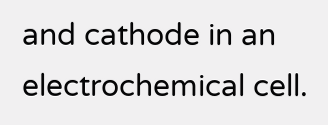and cathode in an electrochemical cell.